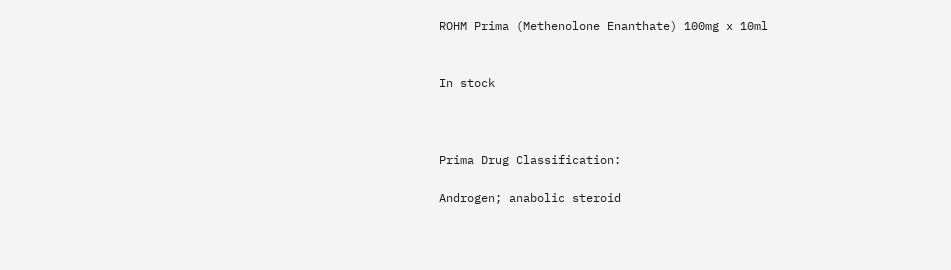ROHM Prima (Methenolone Enanthate) 100mg x 10ml


In stock



Prima Drug Classification:

Androgen; anabolic steroid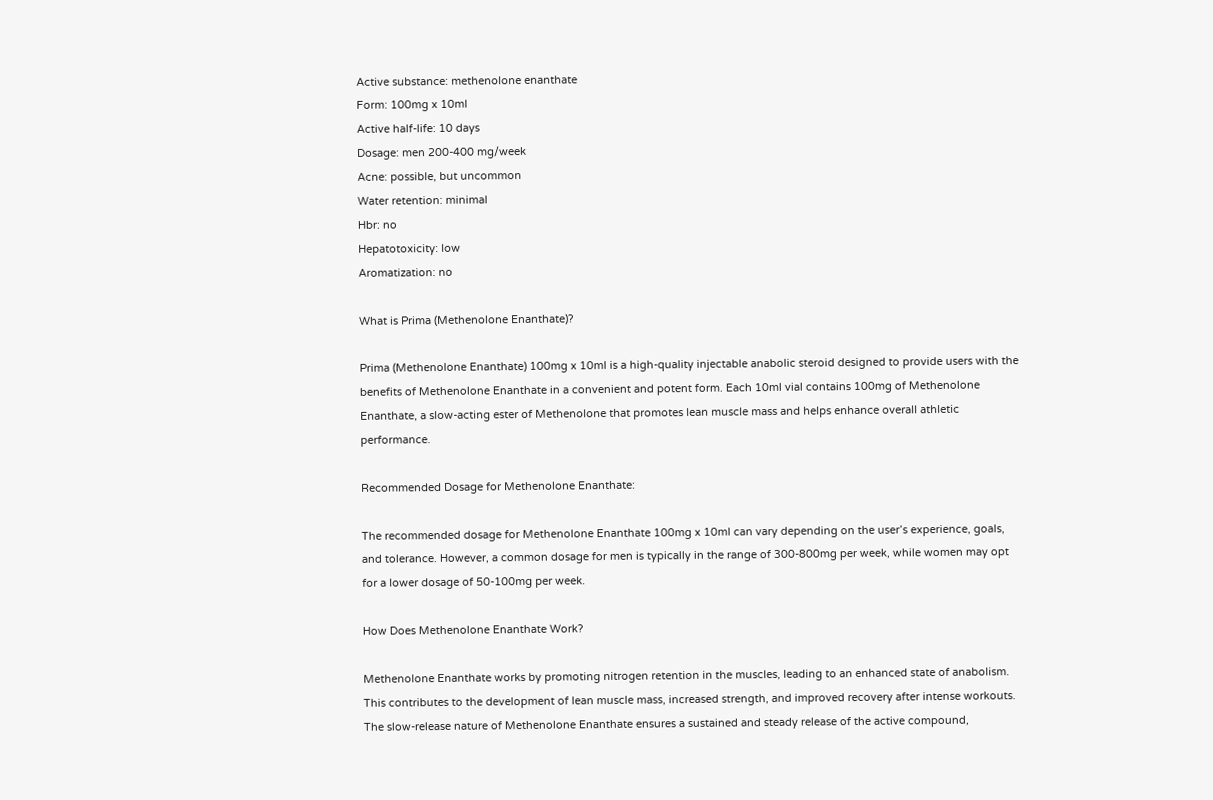Active substance: methenolone enanthate
Form: 100mg x 10ml
Active half-life: 10 days
Dosage: men 200-400 mg/week
Acne: possible, but uncommon
Water retention: minimal
Hbr: no
Hepatotoxicity: low
Aromatization: no

What is Prima (Methenolone Enanthate)?

Prima (Methenolone Enanthate) 100mg x 10ml is a high-quality injectable anabolic steroid designed to provide users with the benefits of Methenolone Enanthate in a convenient and potent form. Each 10ml vial contains 100mg of Methenolone Enanthate, a slow-acting ester of Methenolone that promotes lean muscle mass and helps enhance overall athletic performance.

Recommended Dosage for Methenolone Enanthate:

The recommended dosage for Methenolone Enanthate 100mg x 10ml can vary depending on the user’s experience, goals, and tolerance. However, a common dosage for men is typically in the range of 300-800mg per week, while women may opt for a lower dosage of 50-100mg per week.

How Does Methenolone Enanthate Work?

Methenolone Enanthate works by promoting nitrogen retention in the muscles, leading to an enhanced state of anabolism. This contributes to the development of lean muscle mass, increased strength, and improved recovery after intense workouts. The slow-release nature of Methenolone Enanthate ensures a sustained and steady release of the active compound,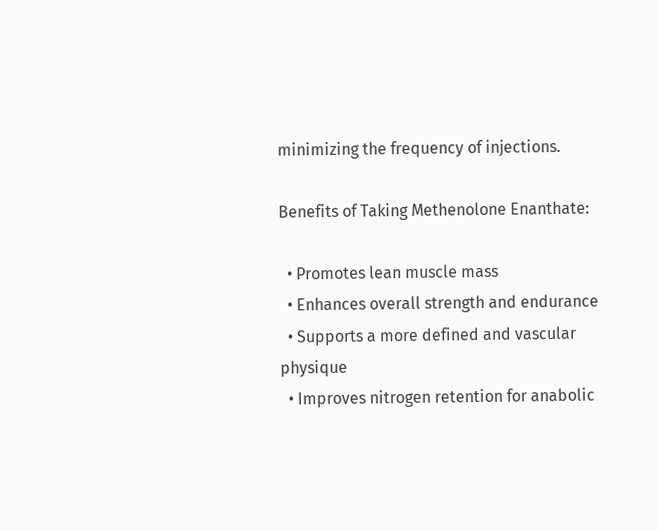minimizing the frequency of injections.

Benefits of Taking Methenolone Enanthate:

  • Promotes lean muscle mass
  • Enhances overall strength and endurance
  • Supports a more defined and vascular physique
  • Improves nitrogen retention for anabolic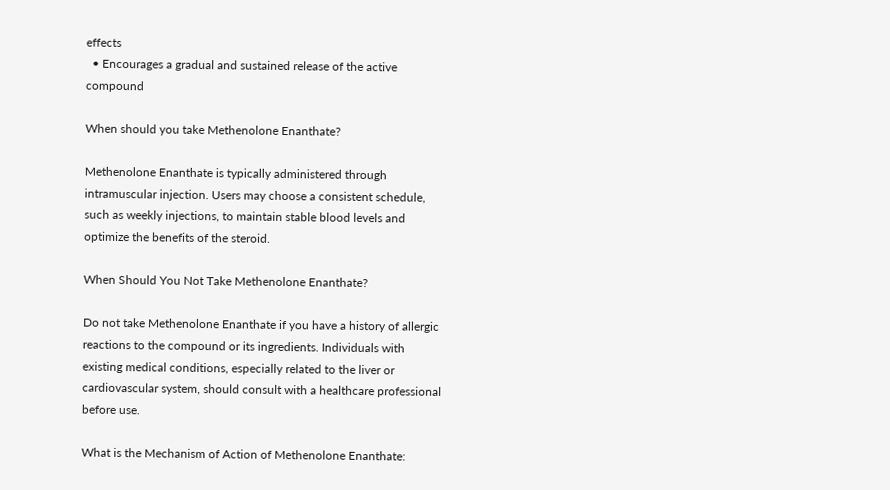effects
  • Encourages a gradual and sustained release of the active compound

When should you take Methenolone Enanthate?

Methenolone Enanthate is typically administered through intramuscular injection. Users may choose a consistent schedule, such as weekly injections, to maintain stable blood levels and optimize the benefits of the steroid.

When Should You Not Take Methenolone Enanthate?

Do not take Methenolone Enanthate if you have a history of allergic reactions to the compound or its ingredients. Individuals with existing medical conditions, especially related to the liver or cardiovascular system, should consult with a healthcare professional before use.

What is the Mechanism of Action of Methenolone Enanthate: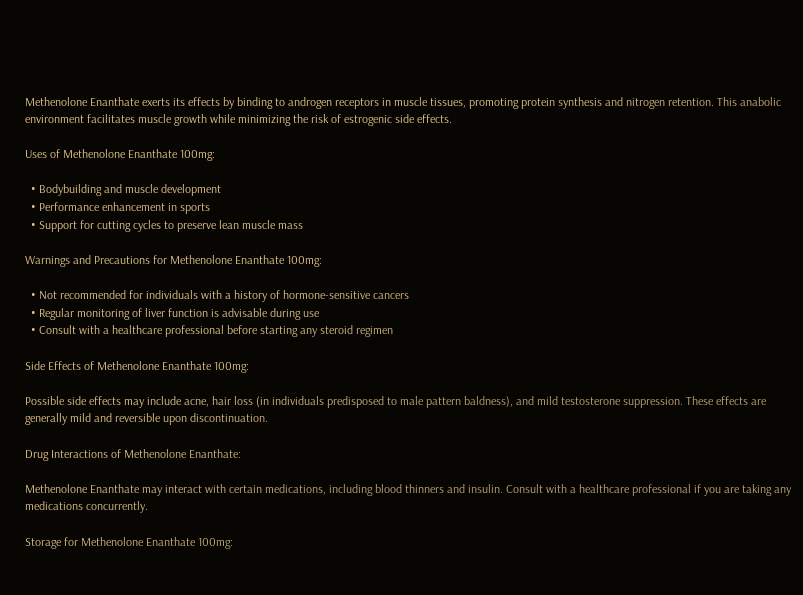Methenolone Enanthate exerts its effects by binding to androgen receptors in muscle tissues, promoting protein synthesis and nitrogen retention. This anabolic environment facilitates muscle growth while minimizing the risk of estrogenic side effects.

Uses of Methenolone Enanthate 100mg:

  • Bodybuilding and muscle development
  • Performance enhancement in sports
  • Support for cutting cycles to preserve lean muscle mass

Warnings and Precautions for Methenolone Enanthate 100mg:

  • Not recommended for individuals with a history of hormone-sensitive cancers
  • Regular monitoring of liver function is advisable during use
  • Consult with a healthcare professional before starting any steroid regimen

Side Effects of Methenolone Enanthate 100mg:

Possible side effects may include acne, hair loss (in individuals predisposed to male pattern baldness), and mild testosterone suppression. These effects are generally mild and reversible upon discontinuation.

Drug Interactions of Methenolone Enanthate:

Methenolone Enanthate may interact with certain medications, including blood thinners and insulin. Consult with a healthcare professional if you are taking any medications concurrently.

Storage for Methenolone Enanthate 100mg: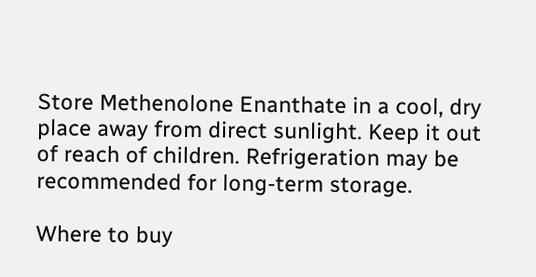Store Methenolone Enanthate in a cool, dry place away from direct sunlight. Keep it out of reach of children. Refrigeration may be recommended for long-term storage.

Where to buy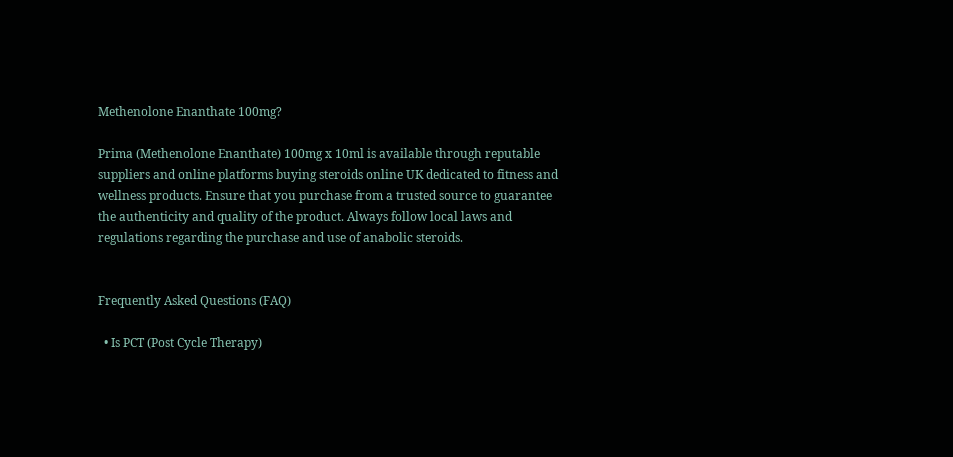Methenolone Enanthate 100mg?

Prima (Methenolone Enanthate) 100mg x 10ml is available through reputable suppliers and online platforms buying steroids online UK dedicated to fitness and wellness products. Ensure that you purchase from a trusted source to guarantee the authenticity and quality of the product. Always follow local laws and regulations regarding the purchase and use of anabolic steroids.


Frequently Asked Questions (FAQ)

  • Is PCT (Post Cycle Therapy)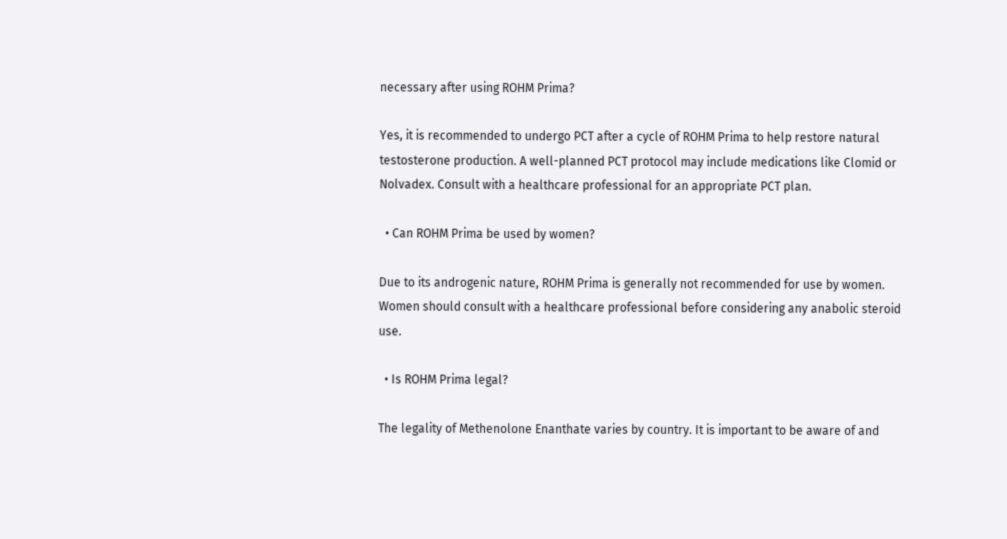necessary after using ROHM Prima?

Yes, it is recommended to undergo PCT after a cycle of ROHM Prima to help restore natural testosterone production. A well-planned PCT protocol may include medications like Clomid or Nolvadex. Consult with a healthcare professional for an appropriate PCT plan.

  • Can ROHM Prima be used by women?

Due to its androgenic nature, ROHM Prima is generally not recommended for use by women. Women should consult with a healthcare professional before considering any anabolic steroid use.

  • Is ROHM Prima legal?

The legality of Methenolone Enanthate varies by country. It is important to be aware of and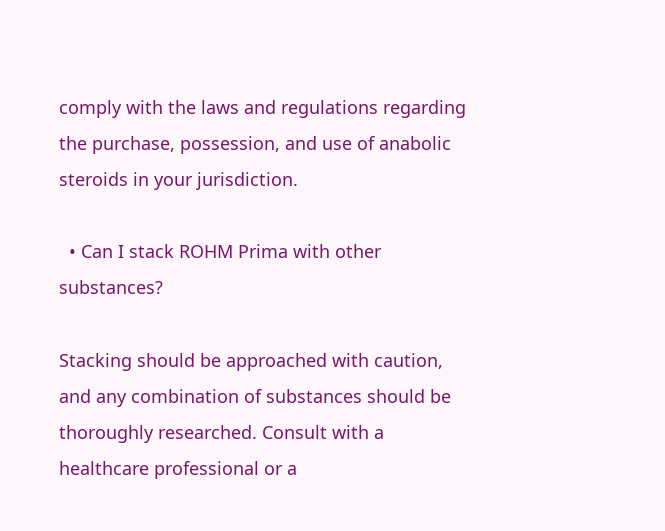comply with the laws and regulations regarding the purchase, possession, and use of anabolic steroids in your jurisdiction.

  • Can I stack ROHM Prima with other substances?

Stacking should be approached with caution, and any combination of substances should be thoroughly researched. Consult with a healthcare professional or a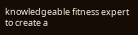knowledgeable fitness expert to create a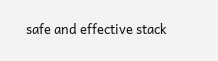safe and effective stack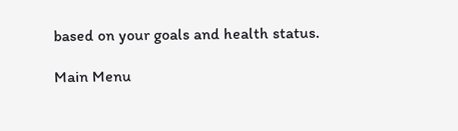based on your goals and health status.

Main Menu